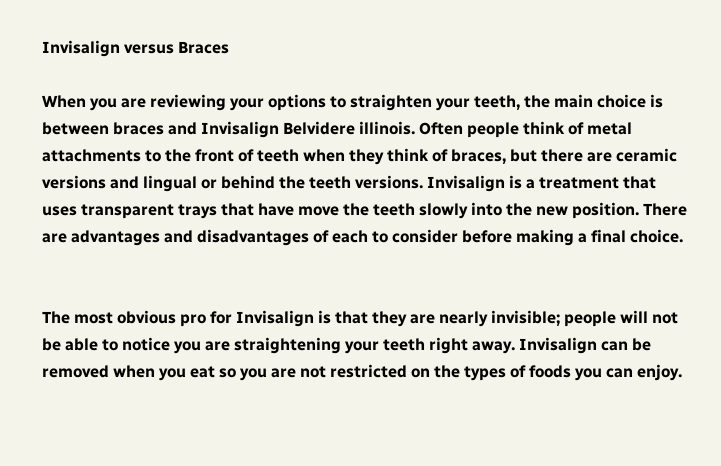Invisalign versus Braces

When you are reviewing your options to straighten your teeth, the main choice is between braces and Invisalign Belvidere illinois. Often people think of metal attachments to the front of teeth when they think of braces, but there are ceramic versions and lingual or behind the teeth versions. Invisalign is a treatment that uses transparent trays that have move the teeth slowly into the new position. There are advantages and disadvantages of each to consider before making a final choice.


The most obvious pro for Invisalign is that they are nearly invisible; people will not be able to notice you are straightening your teeth right away. Invisalign can be removed when you eat so you are not restricted on the types of foods you can enjoy.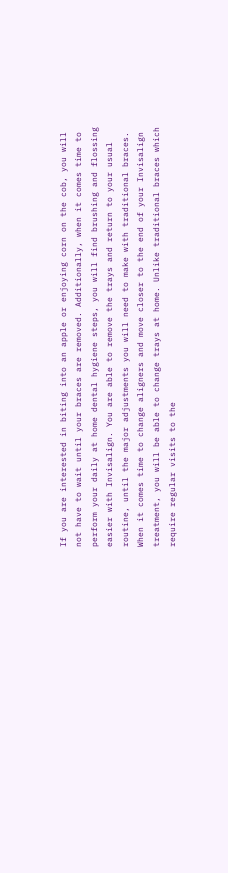If you are interested in biting into an apple or enjoying corn on the cob, you will not have to wait until your braces are removed. Additionally, when it comes time to perform your daily at home dental hygiene steps, you will find brushing and flossing easier with Invisalign. You are able to remove the trays and return to your usual routine, until the major adjustments you will need to make with traditional braces. When it comes time to change aligners and move closer to the end of your Invisalign treatment, you will be able to change trays at home. Unlike traditional braces which require regular visits to the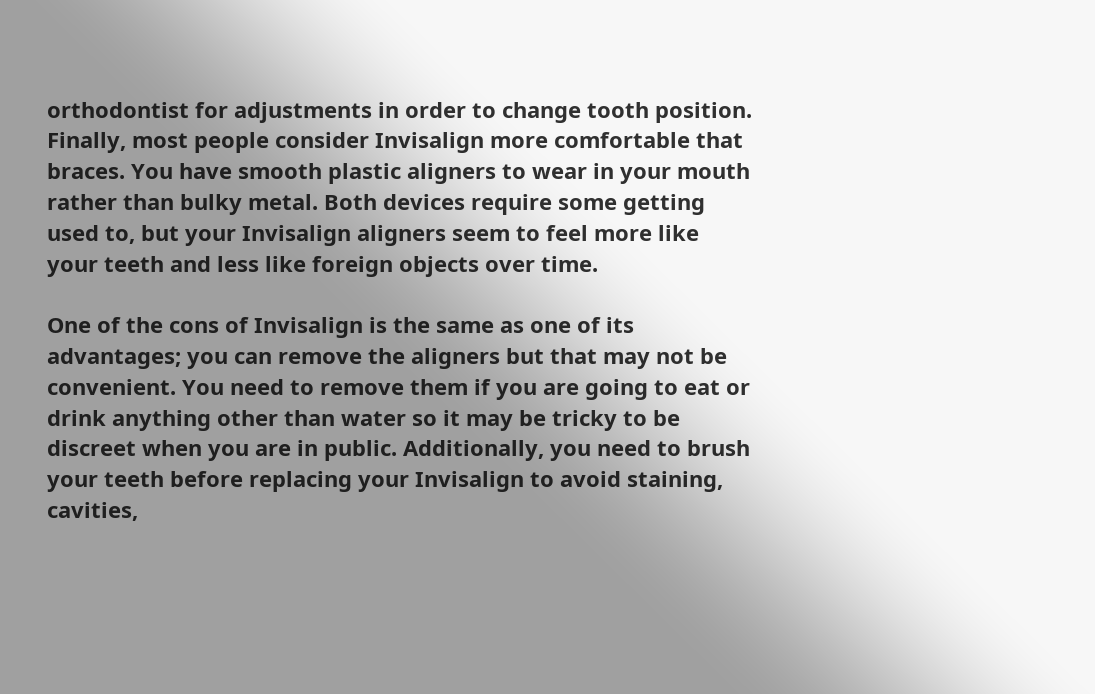orthodontist for adjustments in order to change tooth position. Finally, most people consider Invisalign more comfortable that braces. You have smooth plastic aligners to wear in your mouth rather than bulky metal. Both devices require some getting used to, but your Invisalign aligners seem to feel more like your teeth and less like foreign objects over time.

One of the cons of Invisalign is the same as one of its advantages; you can remove the aligners but that may not be convenient. You need to remove them if you are going to eat or drink anything other than water so it may be tricky to be discreet when you are in public. Additionally, you need to brush your teeth before replacing your Invisalign to avoid staining, cavities,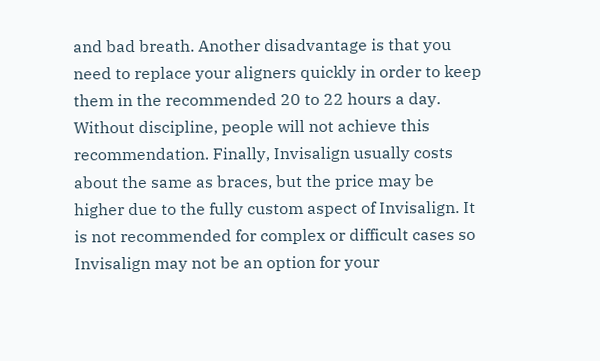and bad breath. Another disadvantage is that you need to replace your aligners quickly in order to keep them in the recommended 20 to 22 hours a day. Without discipline, people will not achieve this recommendation. Finally, Invisalign usually costs about the same as braces, but the price may be higher due to the fully custom aspect of Invisalign. It is not recommended for complex or difficult cases so Invisalign may not be an option for your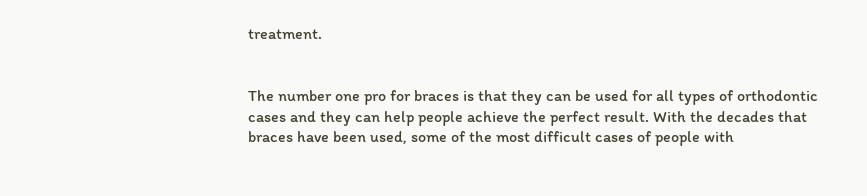treatment.


The number one pro for braces is that they can be used for all types of orthodontic cases and they can help people achieve the perfect result. With the decades that braces have been used, some of the most difficult cases of people with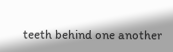teeth behind one another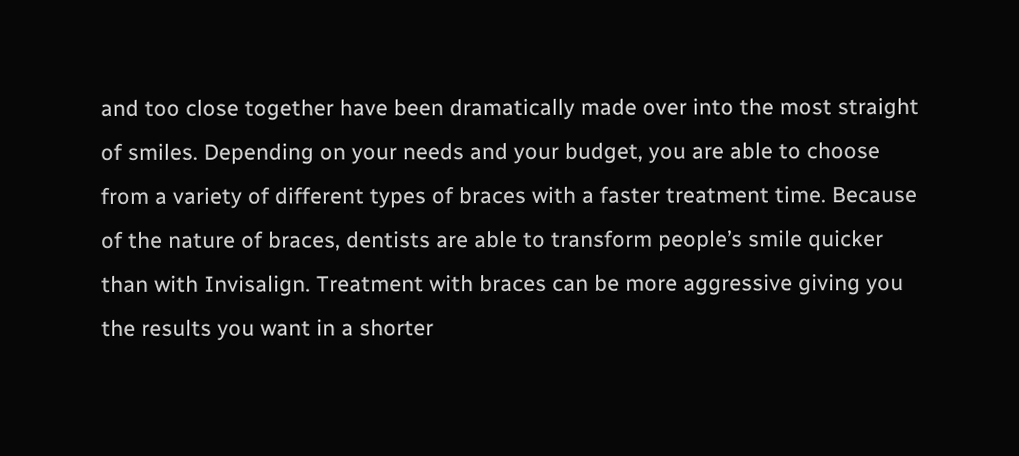and too close together have been dramatically made over into the most straight of smiles. Depending on your needs and your budget, you are able to choose from a variety of different types of braces with a faster treatment time. Because of the nature of braces, dentists are able to transform people’s smile quicker than with Invisalign. Treatment with braces can be more aggressive giving you the results you want in a shorter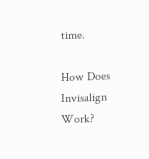time.

How Does Invisalign Work?